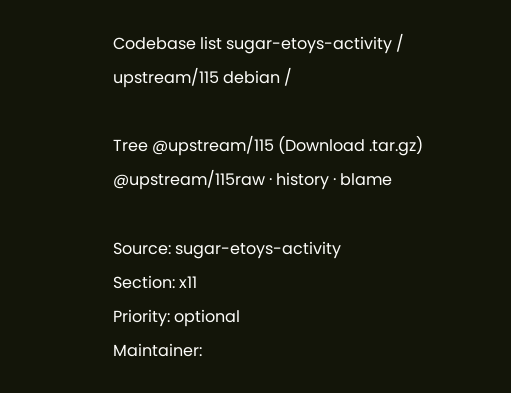Codebase list sugar-etoys-activity / upstream/115 debian /

Tree @upstream/115 (Download .tar.gz) @upstream/115raw · history · blame

Source: sugar-etoys-activity
Section: x11
Priority: optional
Maintainer: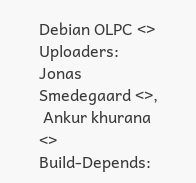Debian OLPC <>
Uploaders: Jonas Smedegaard <>,
 Ankur khurana <>
Build-Depends: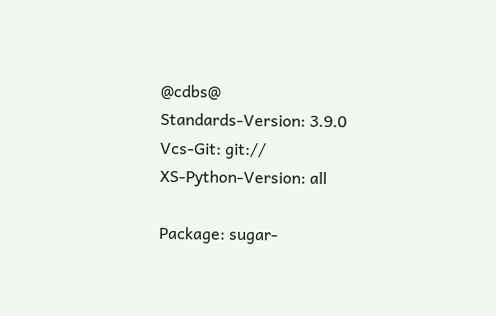@cdbs@
Standards-Version: 3.9.0
Vcs-Git: git://
XS-Python-Version: all

Package: sugar-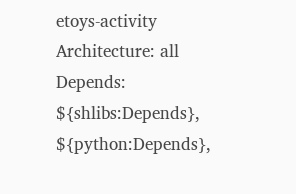etoys-activity
Architecture: all
Depends: ${shlibs:Depends}, ${python:Depends},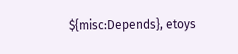${misc:Depends}, etoys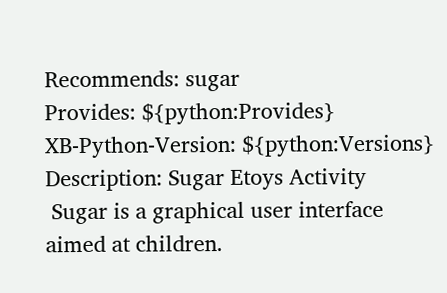Recommends: sugar
Provides: ${python:Provides}
XB-Python-Version: ${python:Versions}
Description: Sugar Etoys Activity
 Sugar is a graphical user interface aimed at children.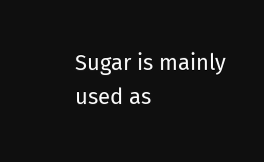Sugar is mainly used as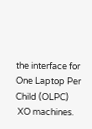the interface for One Laptop Per Child (OLPC)
 XO machines.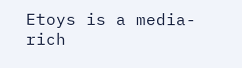Etoys is a media-rich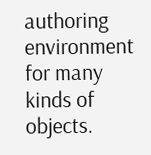authoring environment for many kinds of objects.